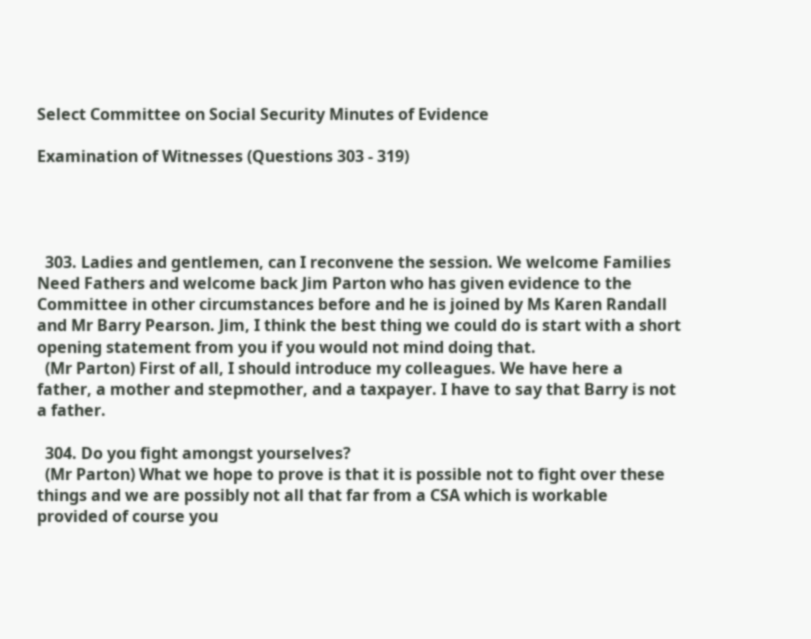Select Committee on Social Security Minutes of Evidence

Examination of Witnesses (Questions 303 - 319)




  303. Ladies and gentlemen, can I reconvene the session. We welcome Families Need Fathers and welcome back Jim Parton who has given evidence to the Committee in other circumstances before and he is joined by Ms Karen Randall and Mr Barry Pearson. Jim, I think the best thing we could do is start with a short opening statement from you if you would not mind doing that.
  (Mr Parton) First of all, I should introduce my colleagues. We have here a father, a mother and stepmother, and a taxpayer. I have to say that Barry is not a father.

  304. Do you fight amongst yourselves?
  (Mr Parton) What we hope to prove is that it is possible not to fight over these things and we are possibly not all that far from a CSA which is workable provided of course you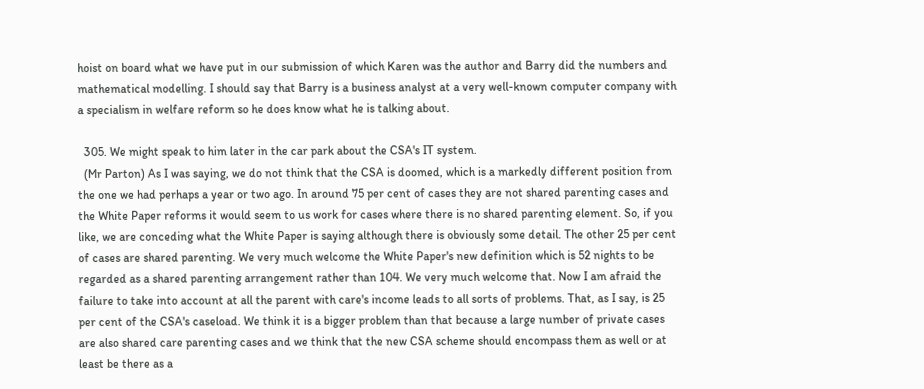hoist on board what we have put in our submission of which Karen was the author and Barry did the numbers and mathematical modelling. I should say that Barry is a business analyst at a very well-known computer company with a specialism in welfare reform so he does know what he is talking about.

  305. We might speak to him later in the car park about the CSA's IT system.
  (Mr Parton) As I was saying, we do not think that the CSA is doomed, which is a markedly different position from the one we had perhaps a year or two ago. In around 75 per cent of cases they are not shared parenting cases and the White Paper reforms it would seem to us work for cases where there is no shared parenting element. So, if you like, we are conceding what the White Paper is saying although there is obviously some detail. The other 25 per cent of cases are shared parenting. We very much welcome the White Paper's new definition which is 52 nights to be regarded as a shared parenting arrangement rather than 104. We very much welcome that. Now I am afraid the failure to take into account at all the parent with care's income leads to all sorts of problems. That, as I say, is 25 per cent of the CSA's caseload. We think it is a bigger problem than that because a large number of private cases are also shared care parenting cases and we think that the new CSA scheme should encompass them as well or at least be there as a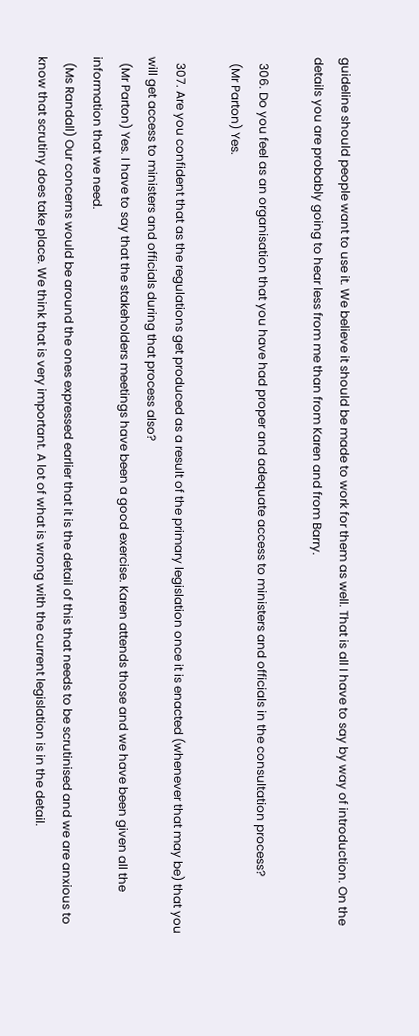guideline should people want to use it. We believe it should be made to work for them as well. That is all I have to say by way of introduction. On the details you are probably going to hear less from me than from Karen and from Barry.

  306. Do you feel as an organisation that you have had proper and adequate access to ministers and officials in the consultation process?
  (Mr Parton) Yes.

  307. Are you confident that as the regulations get produced as a result of the primary legislation once it is enacted (whenever that may be) that you will get access to ministers and officials during that process also?
  (Mr Parton) Yes. I have to say that the stakeholders meetings have been a good exercise. Karen attends those and we have been given all the information that we need.
  (Ms Randall) Our concerns would be around the ones expressed earlier that it is the detail of this that needs to be scrutinised and we are anxious to know that scrutiny does take place. We think that is very important. A lot of what is wrong with the current legislation is in the detail.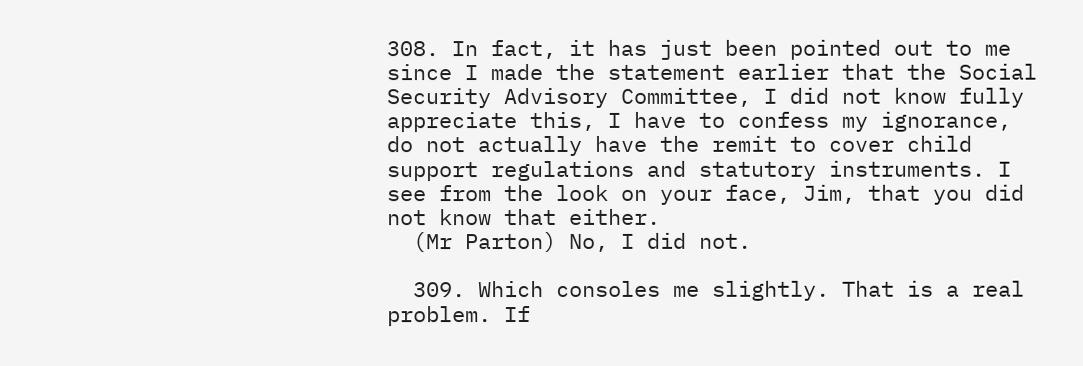308. In fact, it has just been pointed out to me since I made the statement earlier that the Social Security Advisory Committee, I did not know fully appreciate this, I have to confess my ignorance, do not actually have the remit to cover child support regulations and statutory instruments. I see from the look on your face, Jim, that you did not know that either.
  (Mr Parton) No, I did not.

  309. Which consoles me slightly. That is a real problem. If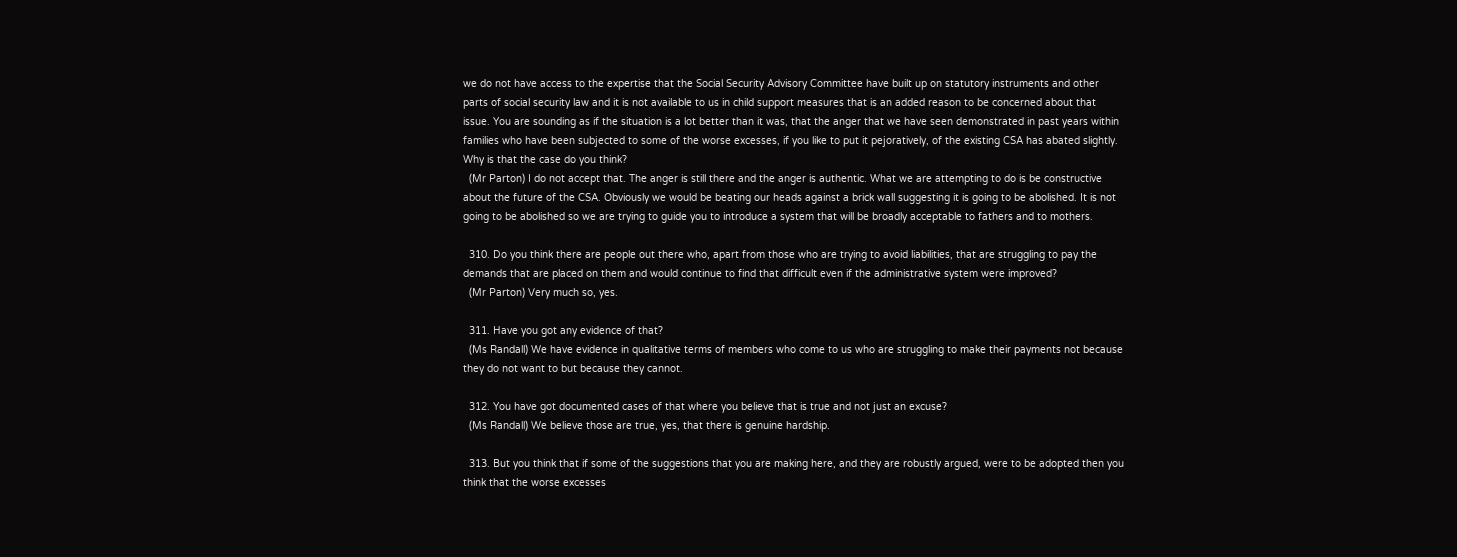we do not have access to the expertise that the Social Security Advisory Committee have built up on statutory instruments and other parts of social security law and it is not available to us in child support measures that is an added reason to be concerned about that issue. You are sounding as if the situation is a lot better than it was, that the anger that we have seen demonstrated in past years within families who have been subjected to some of the worse excesses, if you like to put it pejoratively, of the existing CSA has abated slightly. Why is that the case do you think?
  (Mr Parton) I do not accept that. The anger is still there and the anger is authentic. What we are attempting to do is be constructive about the future of the CSA. Obviously we would be beating our heads against a brick wall suggesting it is going to be abolished. It is not going to be abolished so we are trying to guide you to introduce a system that will be broadly acceptable to fathers and to mothers.

  310. Do you think there are people out there who, apart from those who are trying to avoid liabilities, that are struggling to pay the demands that are placed on them and would continue to find that difficult even if the administrative system were improved?
  (Mr Parton) Very much so, yes.

  311. Have you got any evidence of that?
  (Ms Randall) We have evidence in qualitative terms of members who come to us who are struggling to make their payments not because they do not want to but because they cannot.

  312. You have got documented cases of that where you believe that is true and not just an excuse?
  (Ms Randall) We believe those are true, yes, that there is genuine hardship.

  313. But you think that if some of the suggestions that you are making here, and they are robustly argued, were to be adopted then you think that the worse excesses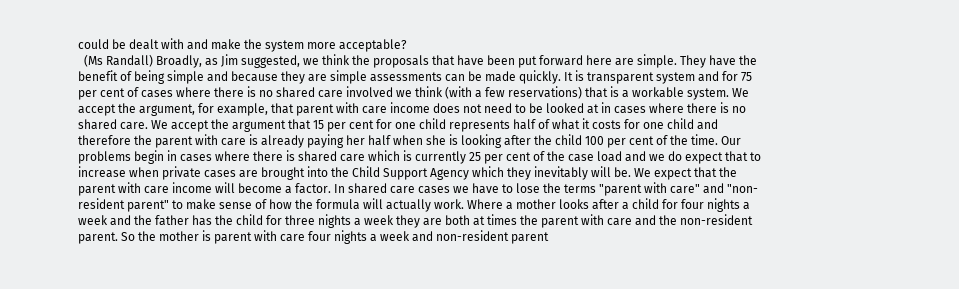could be dealt with and make the system more acceptable?
  (Ms Randall) Broadly, as Jim suggested, we think the proposals that have been put forward here are simple. They have the benefit of being simple and because they are simple assessments can be made quickly. It is transparent system and for 75 per cent of cases where there is no shared care involved we think (with a few reservations) that is a workable system. We accept the argument, for example, that parent with care income does not need to be looked at in cases where there is no shared care. We accept the argument that 15 per cent for one child represents half of what it costs for one child and therefore the parent with care is already paying her half when she is looking after the child 100 per cent of the time. Our problems begin in cases where there is shared care which is currently 25 per cent of the case load and we do expect that to increase when private cases are brought into the Child Support Agency which they inevitably will be. We expect that the parent with care income will become a factor. In shared care cases we have to lose the terms "parent with care" and "non-resident parent" to make sense of how the formula will actually work. Where a mother looks after a child for four nights a week and the father has the child for three nights a week they are both at times the parent with care and the non-resident parent. So the mother is parent with care four nights a week and non-resident parent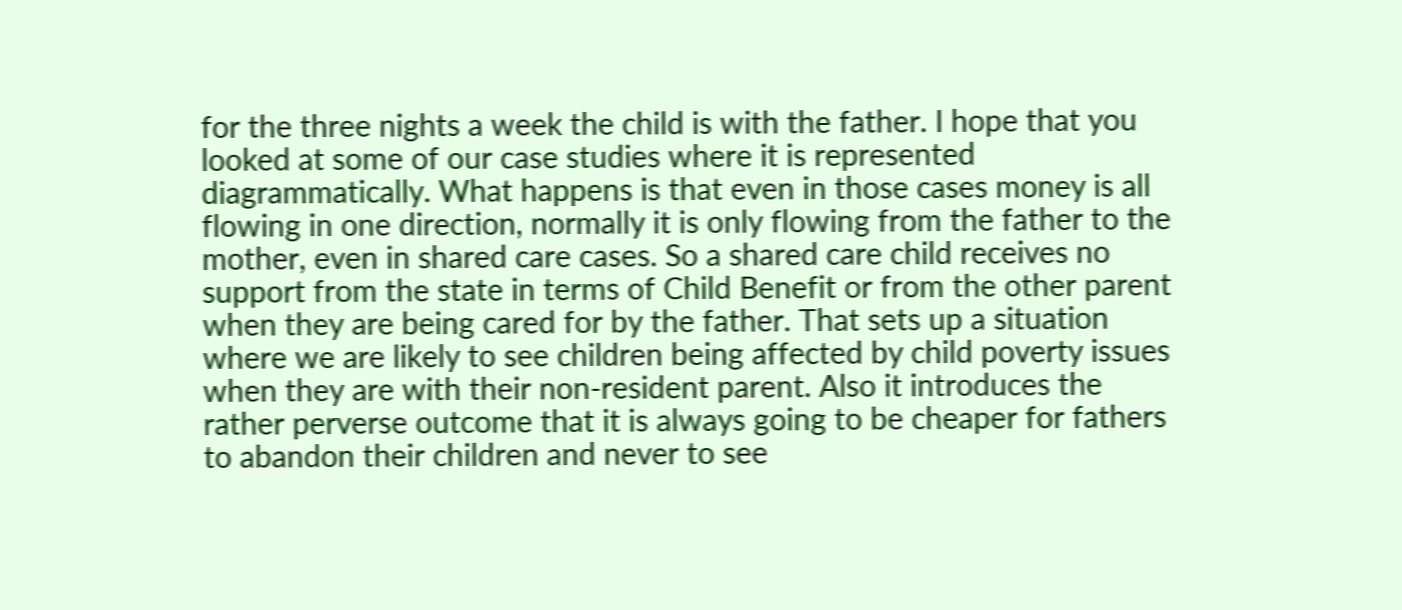for the three nights a week the child is with the father. I hope that you looked at some of our case studies where it is represented diagrammatically. What happens is that even in those cases money is all flowing in one direction, normally it is only flowing from the father to the mother, even in shared care cases. So a shared care child receives no support from the state in terms of Child Benefit or from the other parent when they are being cared for by the father. That sets up a situation where we are likely to see children being affected by child poverty issues when they are with their non-resident parent. Also it introduces the rather perverse outcome that it is always going to be cheaper for fathers to abandon their children and never to see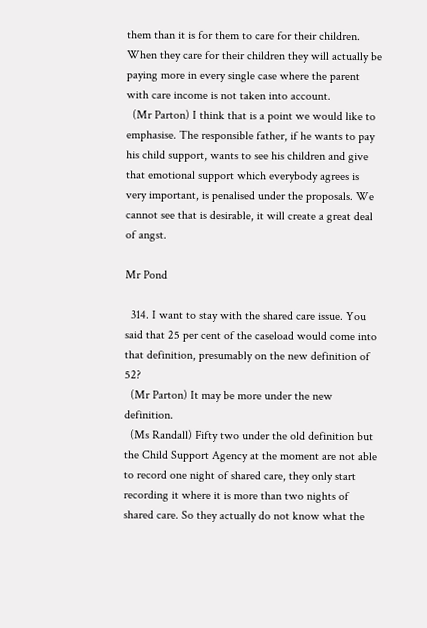them than it is for them to care for their children. When they care for their children they will actually be paying more in every single case where the parent with care income is not taken into account.
  (Mr Parton) I think that is a point we would like to emphasise. The responsible father, if he wants to pay his child support, wants to see his children and give that emotional support which everybody agrees is very important, is penalised under the proposals. We cannot see that is desirable, it will create a great deal of angst.

Mr Pond

  314. I want to stay with the shared care issue. You said that 25 per cent of the caseload would come into that definition, presumably on the new definition of 52?
  (Mr Parton) It may be more under the new definition.
  (Ms Randall) Fifty two under the old definition but the Child Support Agency at the moment are not able to record one night of shared care, they only start recording it where it is more than two nights of shared care. So they actually do not know what the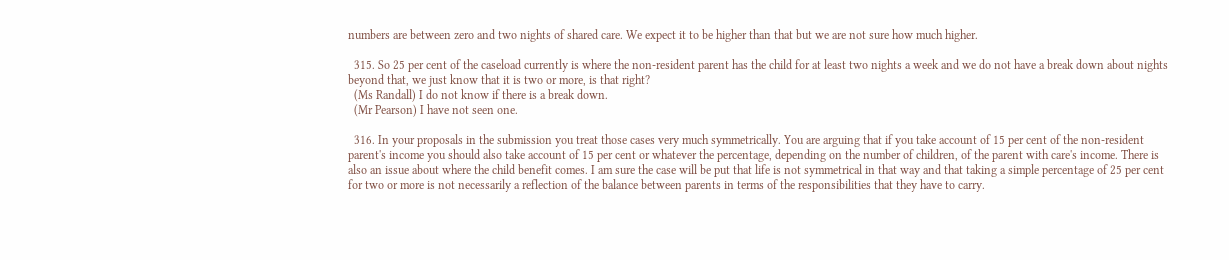numbers are between zero and two nights of shared care. We expect it to be higher than that but we are not sure how much higher.

  315. So 25 per cent of the caseload currently is where the non-resident parent has the child for at least two nights a week and we do not have a break down about nights beyond that, we just know that it is two or more, is that right?
  (Ms Randall) I do not know if there is a break down.
  (Mr Pearson) I have not seen one.

  316. In your proposals in the submission you treat those cases very much symmetrically. You are arguing that if you take account of 15 per cent of the non-resident parent's income you should also take account of 15 per cent or whatever the percentage, depending on the number of children, of the parent with care's income. There is also an issue about where the child benefit comes. I am sure the case will be put that life is not symmetrical in that way and that taking a simple percentage of 25 per cent for two or more is not necessarily a reflection of the balance between parents in terms of the responsibilities that they have to carry.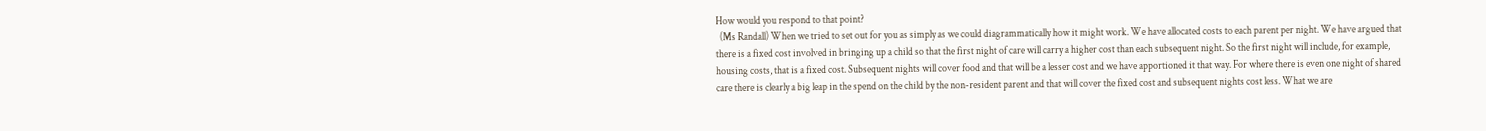How would you respond to that point?
  (Ms Randall) When we tried to set out for you as simply as we could diagrammatically how it might work. We have allocated costs to each parent per night. We have argued that there is a fixed cost involved in bringing up a child so that the first night of care will carry a higher cost than each subsequent night. So the first night will include, for example, housing costs, that is a fixed cost. Subsequent nights will cover food and that will be a lesser cost and we have apportioned it that way. For where there is even one night of shared care there is clearly a big leap in the spend on the child by the non-resident parent and that will cover the fixed cost and subsequent nights cost less. What we are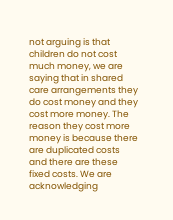not arguing is that children do not cost much money, we are saying that in shared care arrangements they do cost money and they cost more money. The reason they cost more money is because there are duplicated costs and there are these fixed costs. We are acknowledging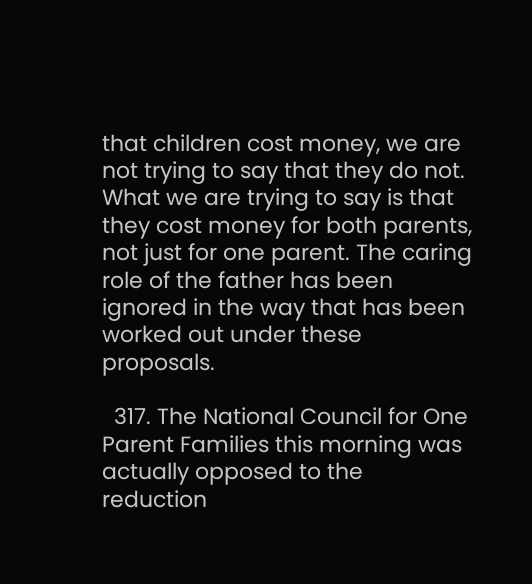that children cost money, we are not trying to say that they do not. What we are trying to say is that they cost money for both parents, not just for one parent. The caring role of the father has been ignored in the way that has been worked out under these proposals.

  317. The National Council for One Parent Families this morning was actually opposed to the reduction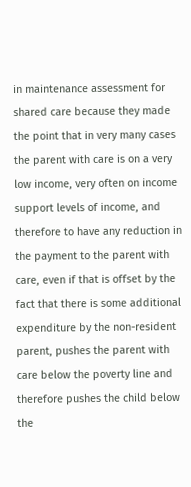in maintenance assessment for shared care because they made the point that in very many cases the parent with care is on a very low income, very often on income support levels of income, and therefore to have any reduction in the payment to the parent with care, even if that is offset by the fact that there is some additional expenditure by the non-resident parent, pushes the parent with care below the poverty line and therefore pushes the child below the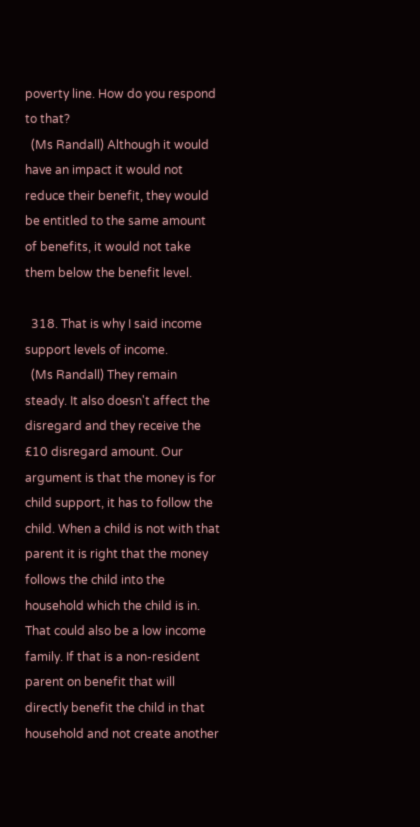poverty line. How do you respond to that?
  (Ms Randall) Although it would have an impact it would not reduce their benefit, they would be entitled to the same amount of benefits, it would not take them below the benefit level.

  318. That is why I said income support levels of income.
  (Ms Randall) They remain steady. It also doesn't affect the disregard and they receive the £10 disregard amount. Our argument is that the money is for child support, it has to follow the child. When a child is not with that parent it is right that the money follows the child into the household which the child is in. That could also be a low income family. If that is a non-resident parent on benefit that will directly benefit the child in that household and not create another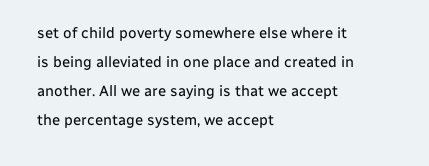set of child poverty somewhere else where it is being alleviated in one place and created in another. All we are saying is that we accept the percentage system, we accept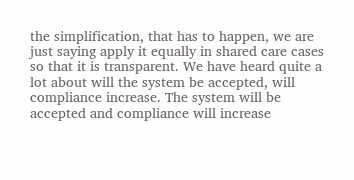the simplification, that has to happen, we are just saying apply it equally in shared care cases so that it is transparent. We have heard quite a lot about will the system be accepted, will compliance increase. The system will be accepted and compliance will increase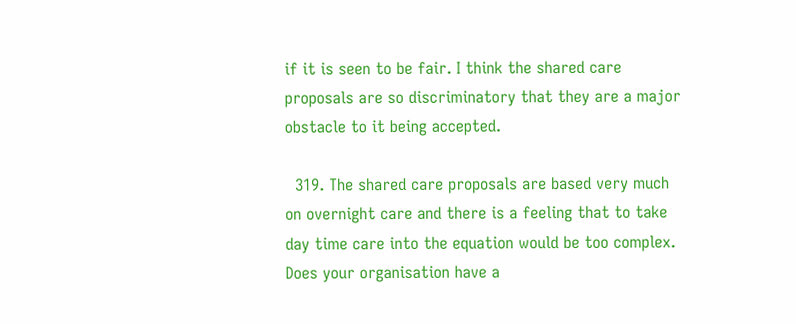if it is seen to be fair. I think the shared care proposals are so discriminatory that they are a major obstacle to it being accepted.

  319. The shared care proposals are based very much on overnight care and there is a feeling that to take day time care into the equation would be too complex. Does your organisation have a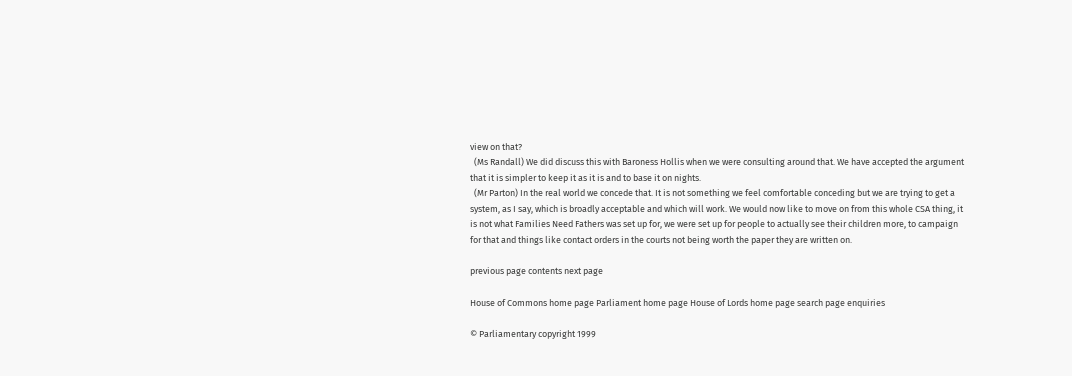view on that?
  (Ms Randall) We did discuss this with Baroness Hollis when we were consulting around that. We have accepted the argument that it is simpler to keep it as it is and to base it on nights.
  (Mr Parton) In the real world we concede that. It is not something we feel comfortable conceding but we are trying to get a system, as I say, which is broadly acceptable and which will work. We would now like to move on from this whole CSA thing, it is not what Families Need Fathers was set up for, we were set up for people to actually see their children more, to campaign for that and things like contact orders in the courts not being worth the paper they are written on.

previous page contents next page

House of Commons home page Parliament home page House of Lords home page search page enquiries

© Parliamentary copyright 1999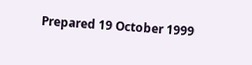Prepared 19 October 1999